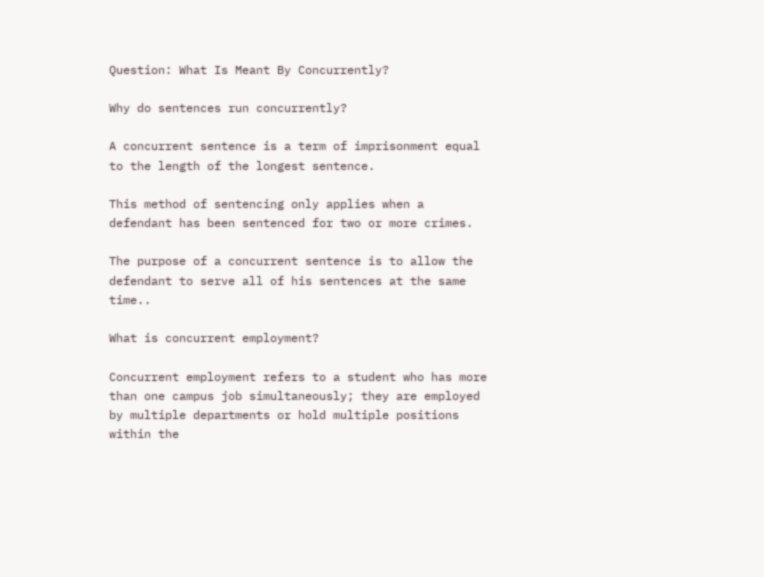Question: What Is Meant By Concurrently?

Why do sentences run concurrently?

A concurrent sentence is a term of imprisonment equal to the length of the longest sentence.

This method of sentencing only applies when a defendant has been sentenced for two or more crimes.

The purpose of a concurrent sentence is to allow the defendant to serve all of his sentences at the same time..

What is concurrent employment?

Concurrent employment refers to a student who has more than one campus job simultaneously; they are employed by multiple departments or hold multiple positions within the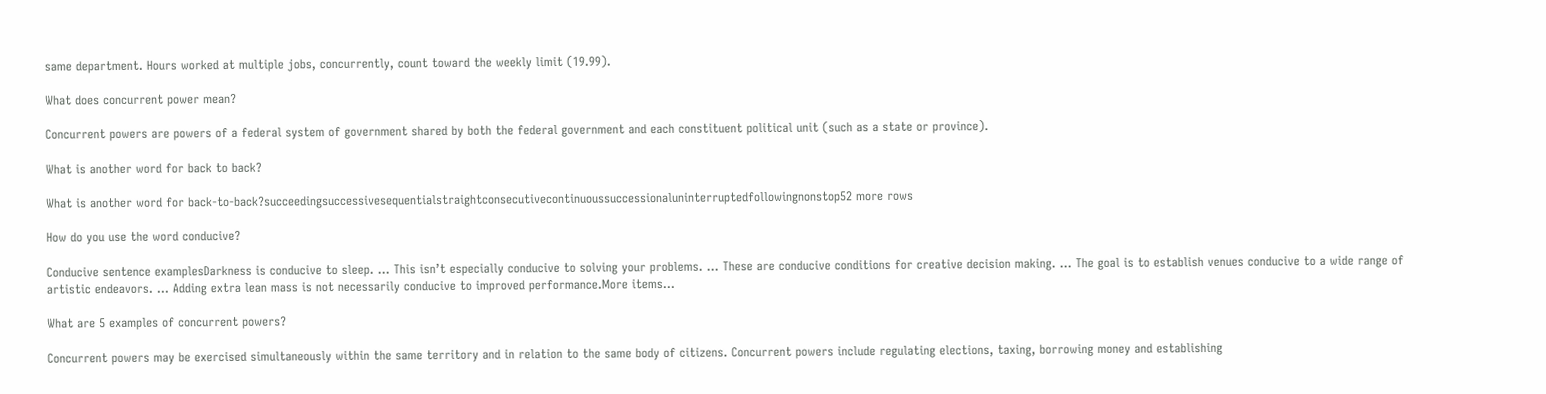same department. Hours worked at multiple jobs, concurrently, count toward the weekly limit (19.99).

What does concurrent power mean?

Concurrent powers are powers of a federal system of government shared by both the federal government and each constituent political unit (such as a state or province).

What is another word for back to back?

What is another word for back-to-back?succeedingsuccessivesequentialstraightconsecutivecontinuoussuccessionaluninterruptedfollowingnonstop52 more rows

How do you use the word conducive?

Conducive sentence examplesDarkness is conducive to sleep. … This isn’t especially conducive to solving your problems. … These are conducive conditions for creative decision making. … The goal is to establish venues conducive to a wide range of artistic endeavors. … Adding extra lean mass is not necessarily conducive to improved performance.More items…

What are 5 examples of concurrent powers?

Concurrent powers may be exercised simultaneously within the same territory and in relation to the same body of citizens. Concurrent powers include regulating elections, taxing, borrowing money and establishing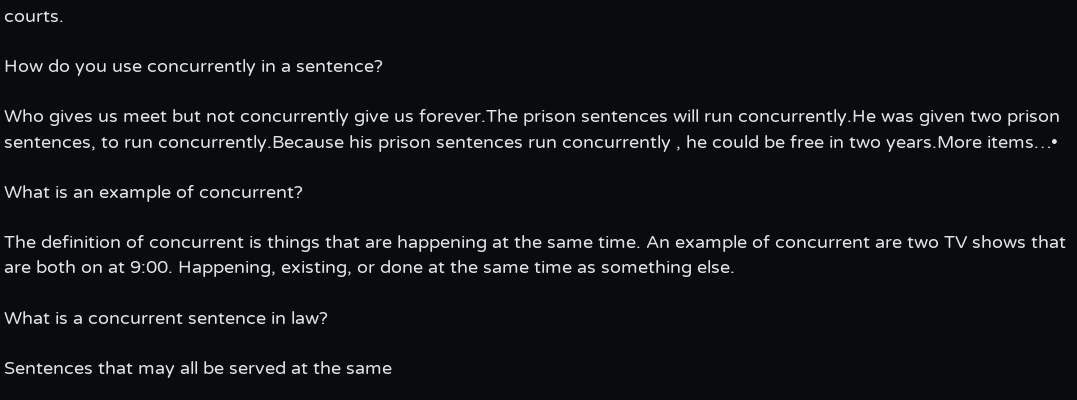courts.

How do you use concurrently in a sentence?

Who gives us meet but not concurrently give us forever.The prison sentences will run concurrently.He was given two prison sentences, to run concurrently.Because his prison sentences run concurrently , he could be free in two years.More items…•

What is an example of concurrent?

The definition of concurrent is things that are happening at the same time. An example of concurrent are two TV shows that are both on at 9:00. Happening, existing, or done at the same time as something else.

What is a concurrent sentence in law?

Sentences that may all be served at the same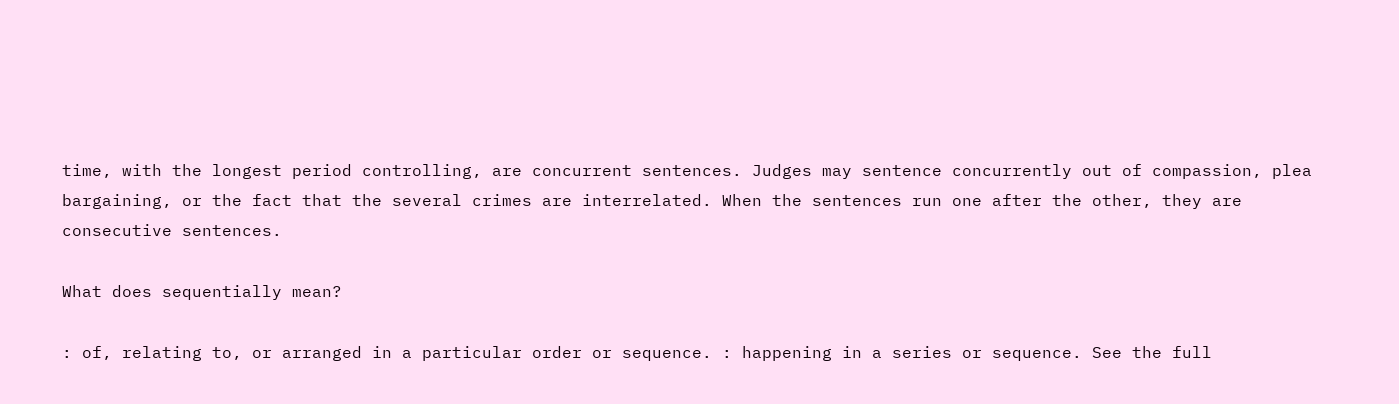time, with the longest period controlling, are concurrent sentences. Judges may sentence concurrently out of compassion, plea bargaining, or the fact that the several crimes are interrelated. When the sentences run one after the other, they are consecutive sentences.

What does sequentially mean?

: of, relating to, or arranged in a particular order or sequence. : happening in a series or sequence. See the full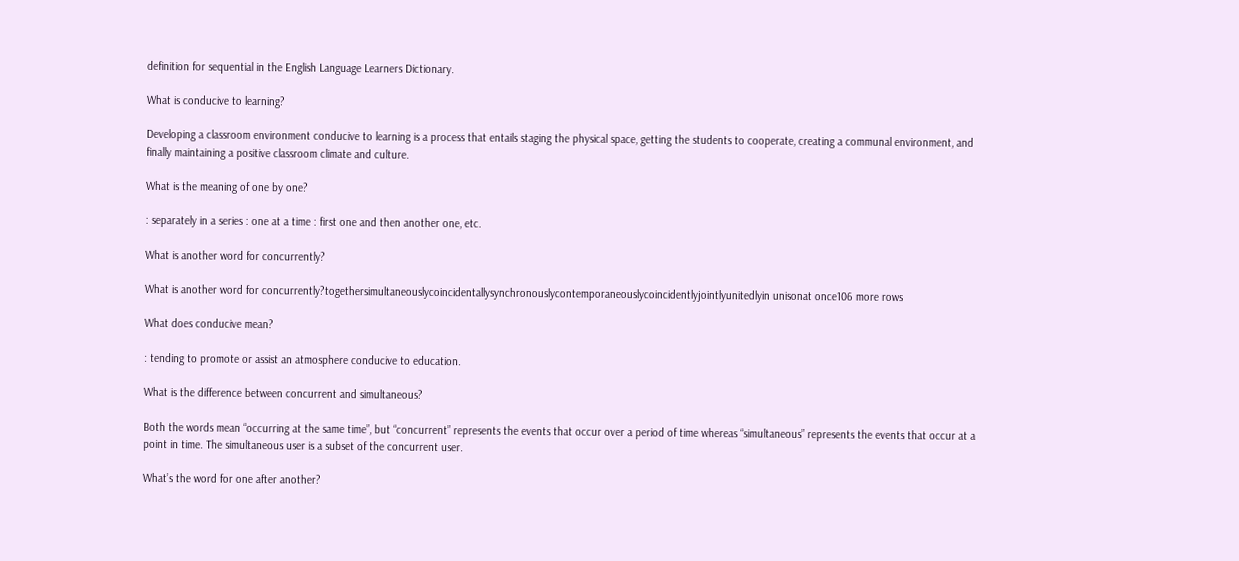definition for sequential in the English Language Learners Dictionary.

What is conducive to learning?

Developing a classroom environment conducive to learning is a process that entails staging the physical space, getting the students to cooperate, creating a communal environment, and finally maintaining a positive classroom climate and culture.

What is the meaning of one by one?

: separately in a series : one at a time : first one and then another one, etc.

What is another word for concurrently?

What is another word for concurrently?togethersimultaneouslycoincidentallysynchronouslycontemporaneouslycoincidentlyjointlyunitedlyin unisonat once106 more rows

What does conducive mean?

: tending to promote or assist an atmosphere conducive to education.

What is the difference between concurrent and simultaneous?

Both the words mean “occurring at the same time”, but “concurrent” represents the events that occur over a period of time whereas “simultaneous” represents the events that occur at a point in time. The simultaneous user is a subset of the concurrent user.

What’s the word for one after another?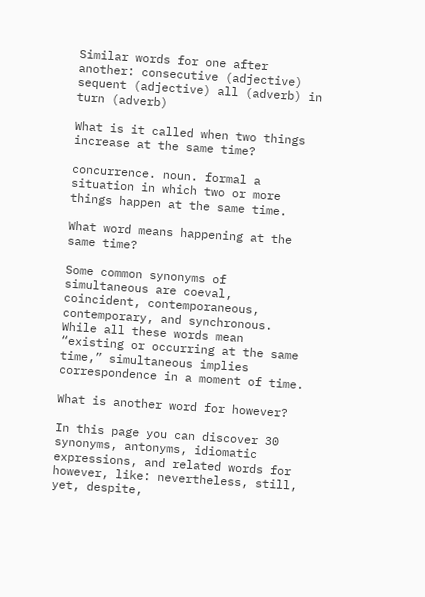Similar words for one after another: consecutive (adjective) sequent (adjective) all (adverb) in turn (adverb)

What is it called when two things increase at the same time?

concurrence. noun. formal a situation in which two or more things happen at the same time.

What word means happening at the same time?

Some common synonyms of simultaneous are coeval, coincident, contemporaneous, contemporary, and synchronous. While all these words mean “existing or occurring at the same time,” simultaneous implies correspondence in a moment of time.

What is another word for however?

In this page you can discover 30 synonyms, antonyms, idiomatic expressions, and related words for however, like: nevertheless, still, yet, despite,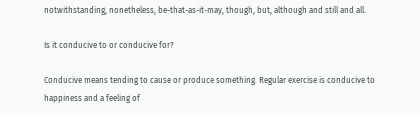notwithstanding, nonetheless, be-that-as-it-may, though, but, although and still and all.

Is it conducive to or conducive for?

Conducive means tending to cause or produce something. Regular exercise is conducive to happiness and a feeling of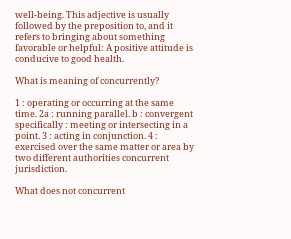well-being. This adjective is usually followed by the preposition to, and it refers to bringing about something favorable or helpful: A positive attitude is conducive to good health.

What is meaning of concurrently?

1 : operating or occurring at the same time. 2a : running parallel. b : convergent specifically : meeting or intersecting in a point. 3 : acting in conjunction. 4 : exercised over the same matter or area by two different authorities concurrent jurisdiction.

What does not concurrent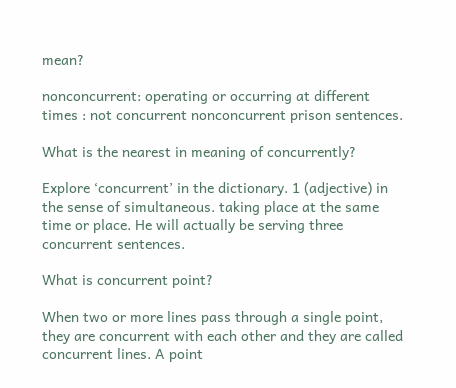mean?

nonconcurrent: operating or occurring at different times : not concurrent nonconcurrent prison sentences.

What is the nearest in meaning of concurrently?

Explore ‘concurrent’ in the dictionary. 1 (adjective) in the sense of simultaneous. taking place at the same time or place. He will actually be serving three concurrent sentences.

What is concurrent point?

When two or more lines pass through a single point, they are concurrent with each other and they are called concurrent lines. A point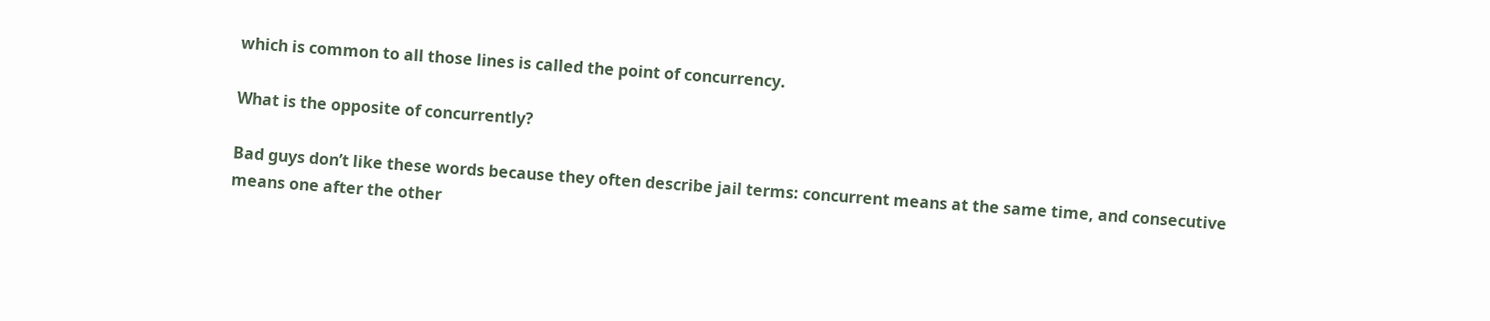which is common to all those lines is called the point of concurrency.

What is the opposite of concurrently?

Bad guys don’t like these words because they often describe jail terms: concurrent means at the same time, and consecutive means one after the other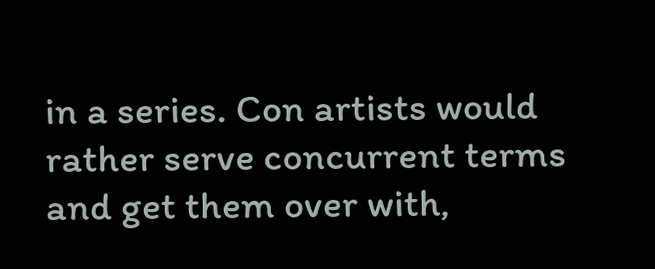in a series. Con artists would rather serve concurrent terms and get them over with,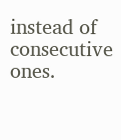instead of consecutive ones.